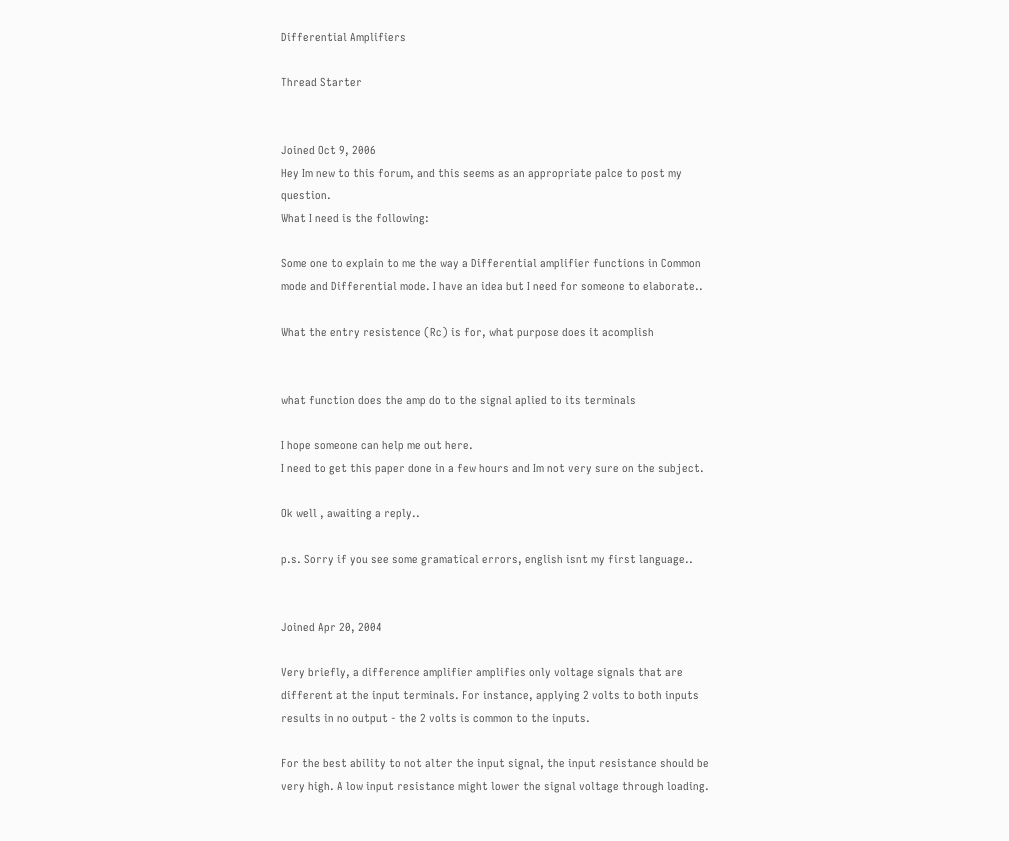Differential Amplifiers

Thread Starter


Joined Oct 9, 2006
Hey Im new to this forum, and this seems as an appropriate palce to post my question.
What I need is the following:

Some one to explain to me the way a Differential amplifier functions in Common mode and Differential mode. I have an idea but I need for someone to elaborate..

What the entry resistence (Rc) is for, what purpose does it acomplish


what function does the amp do to the signal aplied to its terminals

I hope someone can help me out here.
I need to get this paper done in a few hours and Im not very sure on the subject.

Ok well , awaiting a reply..

p.s. Sorry if you see some gramatical errors, english isnt my first language..


Joined Apr 20, 2004

Very briefly, a difference amplifier amplifies only voltage signals that are different at the input terminals. For instance, applying 2 volts to both inputs results in no output - the 2 volts is common to the inputs.

For the best ability to not alter the input signal, the input resistance should be very high. A low input resistance might lower the signal voltage through loading.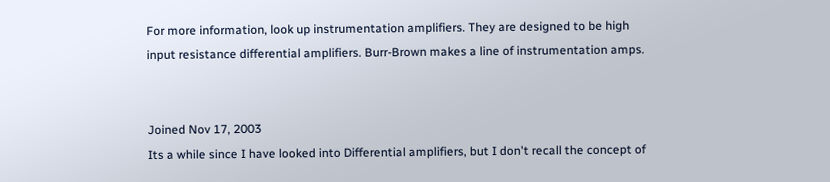For more information, look up instrumentation amplifiers. They are designed to be high input resistance differential amplifiers. Burr-Brown makes a line of instrumentation amps.


Joined Nov 17, 2003
Its a while since I have looked into Differential amplifiers, but I don't recall the concept of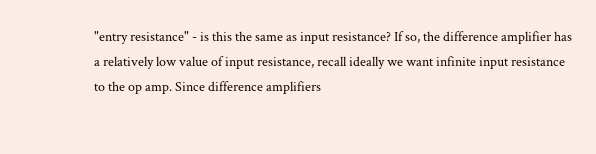"entry resistance" - is this the same as input resistance? If so, the difference amplifier has a relatively low value of input resistance, recall ideally we want infinite input resistance to the op amp. Since difference amplifiers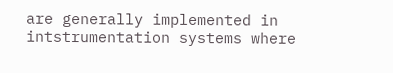are generally implemented in intstrumentation systems where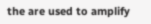the are used to amplify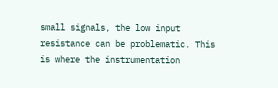small signals, the low input resistance can be problematic. This is where the instrumentation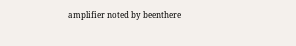amplifier noted by beenthere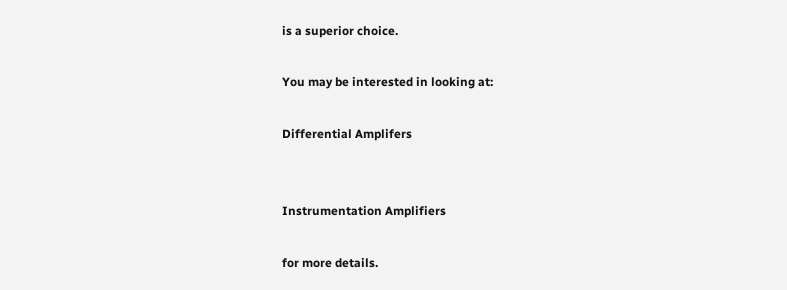is a superior choice.

You may be interested in looking at:

Differential Amplifers


Instrumentation Amplifiers

for more details.